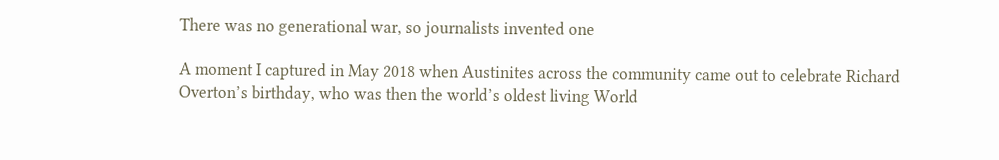There was no generational war, so journalists invented one

A moment I captured in May 2018 when Austinites across the community came out to celebrate Richard Overton’s birthday, who was then the world’s oldest living World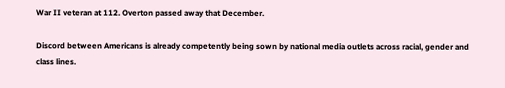War II veteran at 112. Overton passed away that December.

Discord between Americans is already competently being sown by national media outlets across racial, gender and class lines.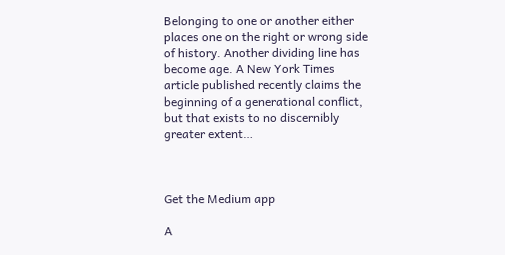Belonging to one or another either places one on the right or wrong side of history. Another dividing line has become age. A New York Times article published recently claims the beginning of a generational conflict, but that exists to no discernibly greater extent…



Get the Medium app

A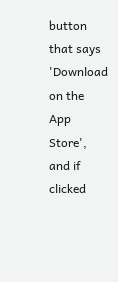button that says 'Download on the App Store', and if clicked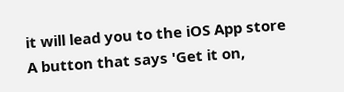it will lead you to the iOS App store
A button that says 'Get it on,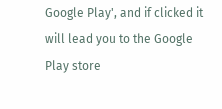Google Play', and if clicked it will lead you to the Google Play store